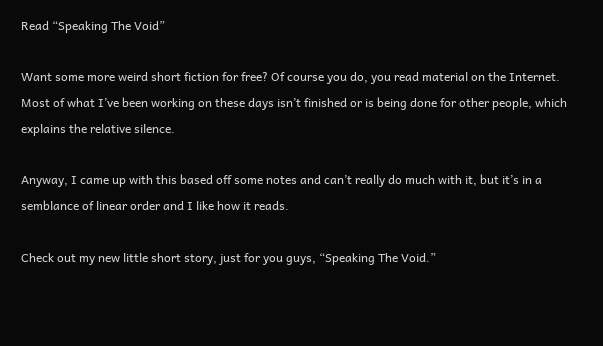Read “Speaking The Void”

Want some more weird short fiction for free? Of course you do, you read material on the Internet. Most of what I’ve been working on these days isn’t finished or is being done for other people, which explains the relative silence.

Anyway, I came up with this based off some notes and can’t really do much with it, but it’s in a semblance of linear order and I like how it reads.

Check out my new little short story, just for you guys, “Speaking The Void.”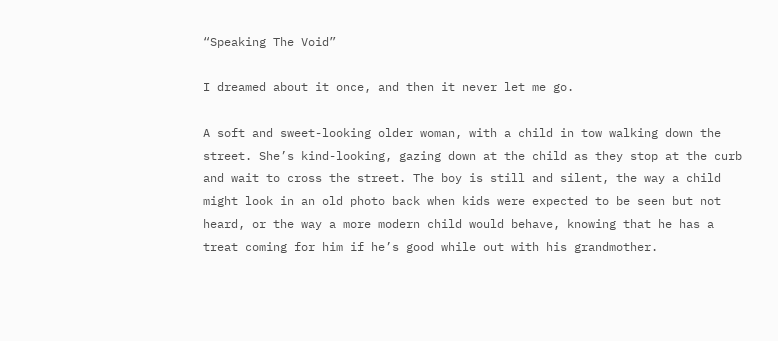“Speaking The Void”

I dreamed about it once, and then it never let me go.

A soft and sweet-looking older woman, with a child in tow walking down the street. She’s kind-looking, gazing down at the child as they stop at the curb and wait to cross the street. The boy is still and silent, the way a child might look in an old photo back when kids were expected to be seen but not heard, or the way a more modern child would behave, knowing that he has a treat coming for him if he’s good while out with his grandmother.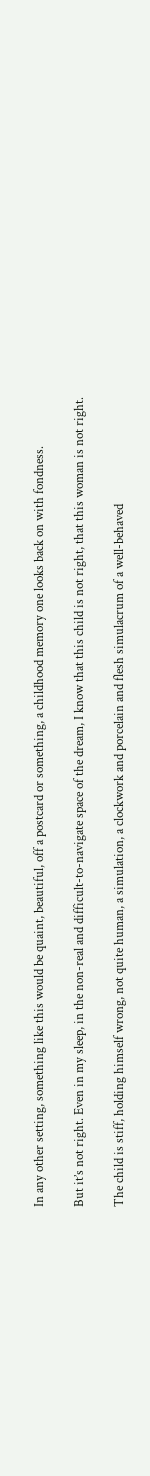In any other setting, something like this would be quaint, beautiful, off a postcard or something, a childhood memory one looks back on with fondness.

But it’s not right. Even in my sleep, in the non-real and difficult-to-navigate space of the dream, I know that this child is not right, that this woman is not right.

The child is stiff, holding himself wrong, not quite human, a simulation, a clockwork and porcelain and flesh simulacrum of a well-behaved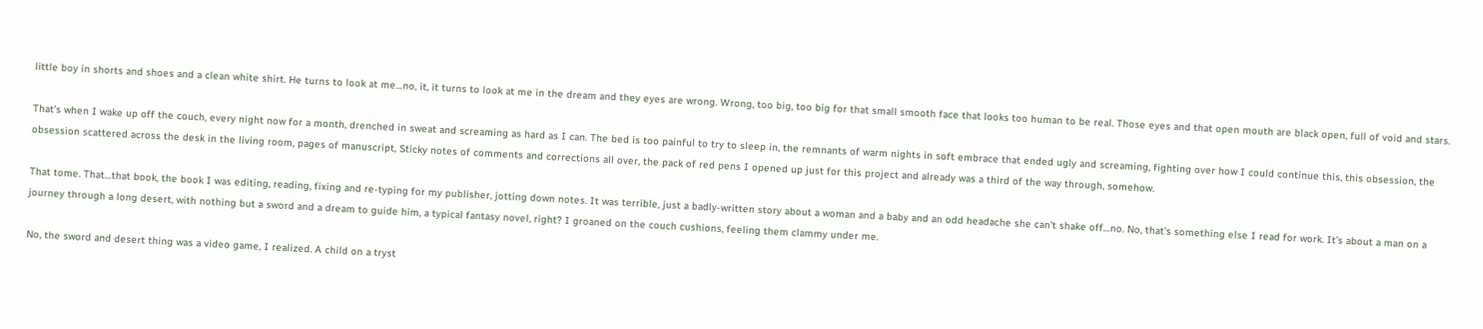little boy in shorts and shoes and a clean white shirt. He turns to look at me…no, it, it turns to look at me in the dream and they eyes are wrong. Wrong, too big, too big for that small smooth face that looks too human to be real. Those eyes and that open mouth are black open, full of void and stars.

That’s when I wake up off the couch, every night now for a month, drenched in sweat and screaming as hard as I can. The bed is too painful to try to sleep in, the remnants of warm nights in soft embrace that ended ugly and screaming, fighting over how I could continue this, this obsession, the obsession scattered across the desk in the living room, pages of manuscript, Sticky notes of comments and corrections all over, the pack of red pens I opened up just for this project and already was a third of the way through, somehow.

That tome. That…that book, the book I was editing, reading, fixing and re-typing for my publisher, jotting down notes. It was terrible, just a badly-written story about a woman and a baby and an odd headache she can’t shake off…no. No, that’s something else I read for work. It’s about a man on a journey through a long desert, with nothing but a sword and a dream to guide him, a typical fantasy novel, right? I groaned on the couch cushions, feeling them clammy under me.

No, the sword and desert thing was a video game, I realized. A child on a tryst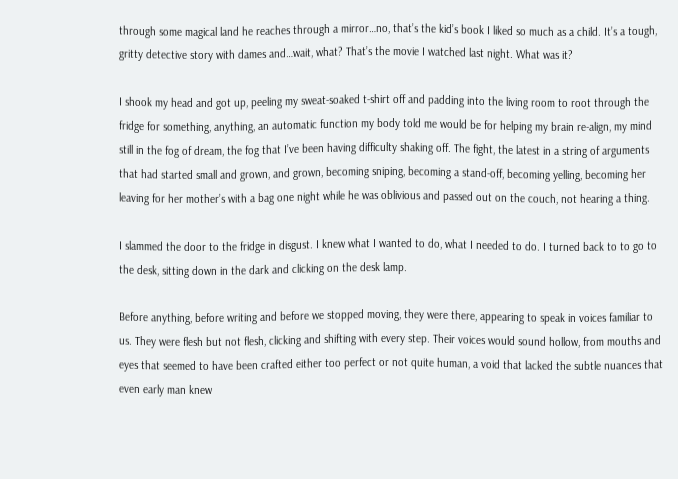through some magical land he reaches through a mirror…no, that’s the kid’s book I liked so much as a child. It’s a tough, gritty detective story with dames and…wait, what? That’s the movie I watched last night. What was it?

I shook my head and got up, peeling my sweat-soaked t-shirt off and padding into the living room to root through the fridge for something, anything, an automatic function my body told me would be for helping my brain re-align, my mind still in the fog of dream, the fog that I’ve been having difficulty shaking off. The fight, the latest in a string of arguments that had started small and grown, and grown, becoming sniping, becoming a stand-off, becoming yelling, becoming her leaving for her mother’s with a bag one night while he was oblivious and passed out on the couch, not hearing a thing.

I slammed the door to the fridge in disgust. I knew what I wanted to do, what I needed to do. I turned back to to go to the desk, sitting down in the dark and clicking on the desk lamp.

Before anything, before writing and before we stopped moving, they were there, appearing to speak in voices familiar to us. They were flesh but not flesh, clicking and shifting with every step. Their voices would sound hollow, from mouths and eyes that seemed to have been crafted either too perfect or not quite human, a void that lacked the subtle nuances that even early man knew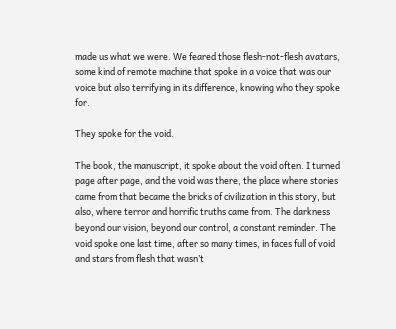made us what we were. We feared those flesh-not-flesh avatars, some kind of remote machine that spoke in a voice that was our voice but also terrifying in its difference, knowing who they spoke for.

They spoke for the void.

The book, the manuscript, it spoke about the void often. I turned page after page, and the void was there, the place where stories came from that became the bricks of civilization in this story, but also, where terror and horrific truths came from. The darkness beyond our vision, beyond our control, a constant reminder. The void spoke one last time, after so many times, in faces full of void and stars from flesh that wasn’t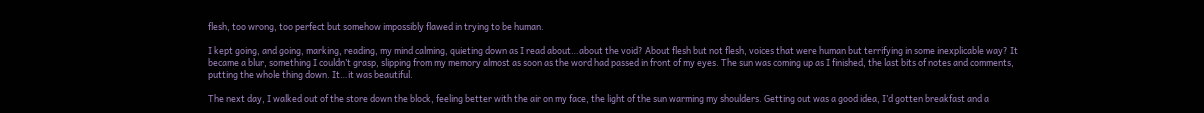flesh, too wrong, too perfect but somehow impossibly flawed in trying to be human.

I kept going, and going, marking, reading, my mind calming, quieting down as I read about…about the void? About flesh but not flesh, voices that were human but terrifying in some inexplicable way? It became a blur, something I couldn’t grasp, slipping from my memory almost as soon as the word had passed in front of my eyes. The sun was coming up as I finished, the last bits of notes and comments, putting the whole thing down. It…it was beautiful.

The next day, I walked out of the store down the block, feeling better with the air on my face, the light of the sun warming my shoulders. Getting out was a good idea, I’d gotten breakfast and a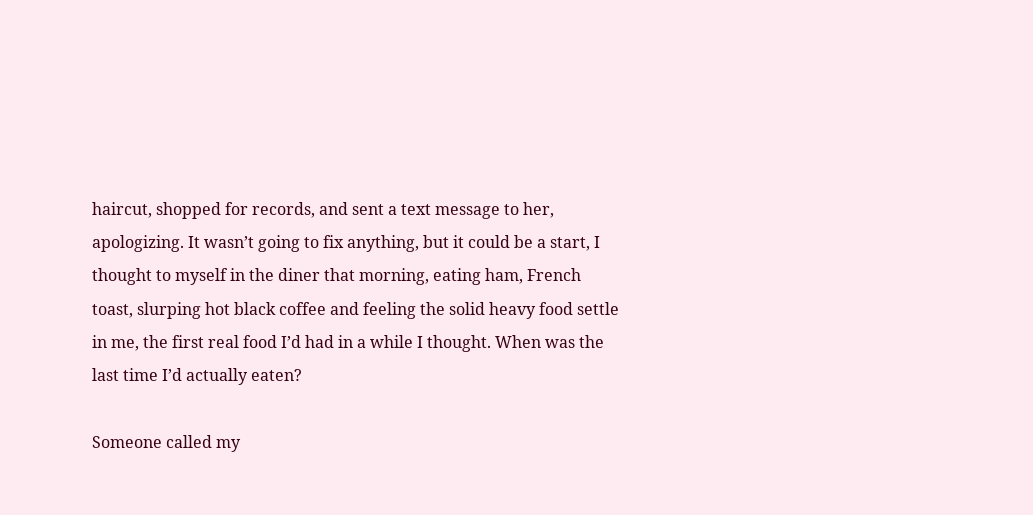haircut, shopped for records, and sent a text message to her, apologizing. It wasn’t going to fix anything, but it could be a start, I thought to myself in the diner that morning, eating ham, French toast, slurping hot black coffee and feeling the solid heavy food settle in me, the first real food I’d had in a while I thought. When was the last time I’d actually eaten?

Someone called my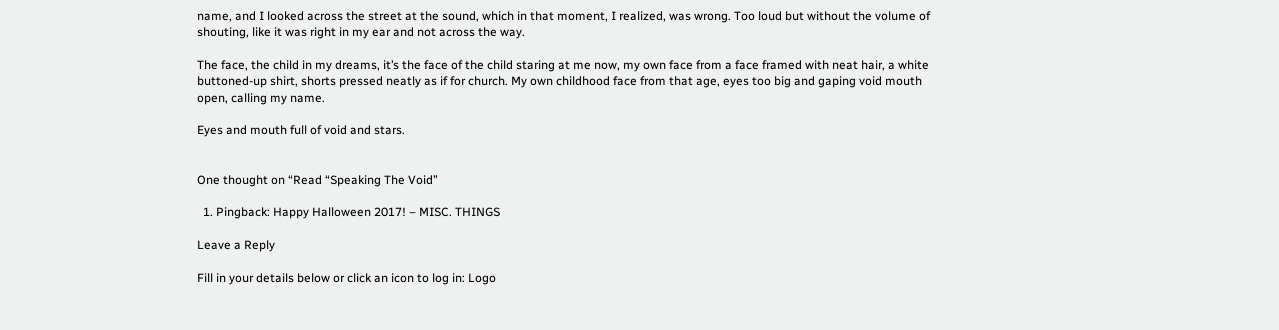name, and I looked across the street at the sound, which in that moment, I realized, was wrong. Too loud but without the volume of shouting, like it was right in my ear and not across the way.

The face, the child in my dreams, it’s the face of the child staring at me now, my own face from a face framed with neat hair, a white buttoned-up shirt, shorts pressed neatly as if for church. My own childhood face from that age, eyes too big and gaping void mouth open, calling my name.

Eyes and mouth full of void and stars.


One thought on “Read “Speaking The Void”

  1. Pingback: Happy Halloween 2017! – MISC. THINGS

Leave a Reply

Fill in your details below or click an icon to log in: Logo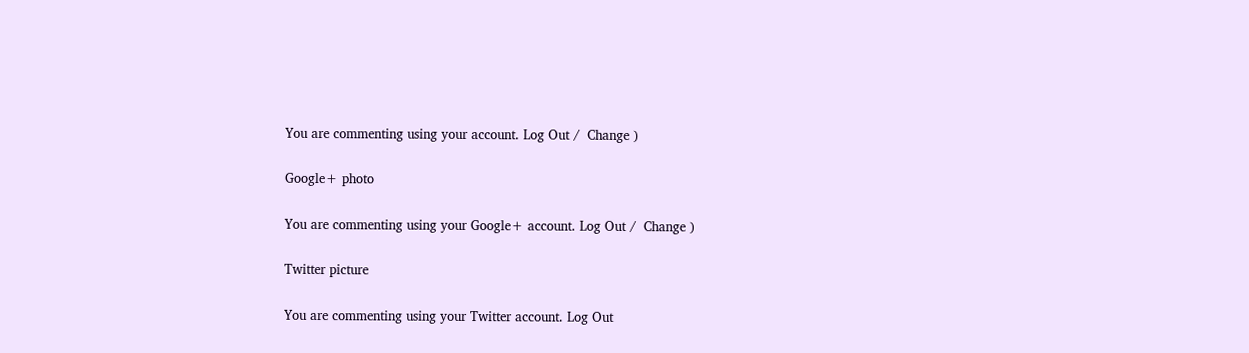You are commenting using your account. Log Out /  Change )

Google+ photo

You are commenting using your Google+ account. Log Out /  Change )

Twitter picture

You are commenting using your Twitter account. Log Out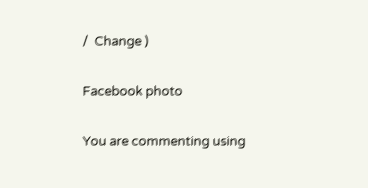/  Change )

Facebook photo

You are commenting using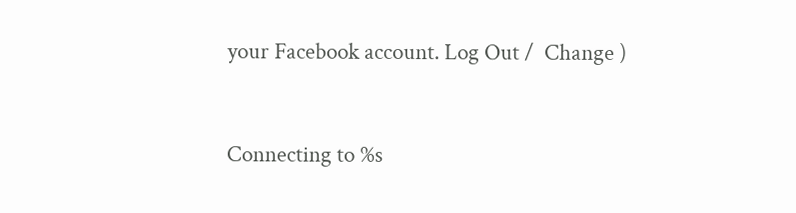your Facebook account. Log Out /  Change )


Connecting to %s